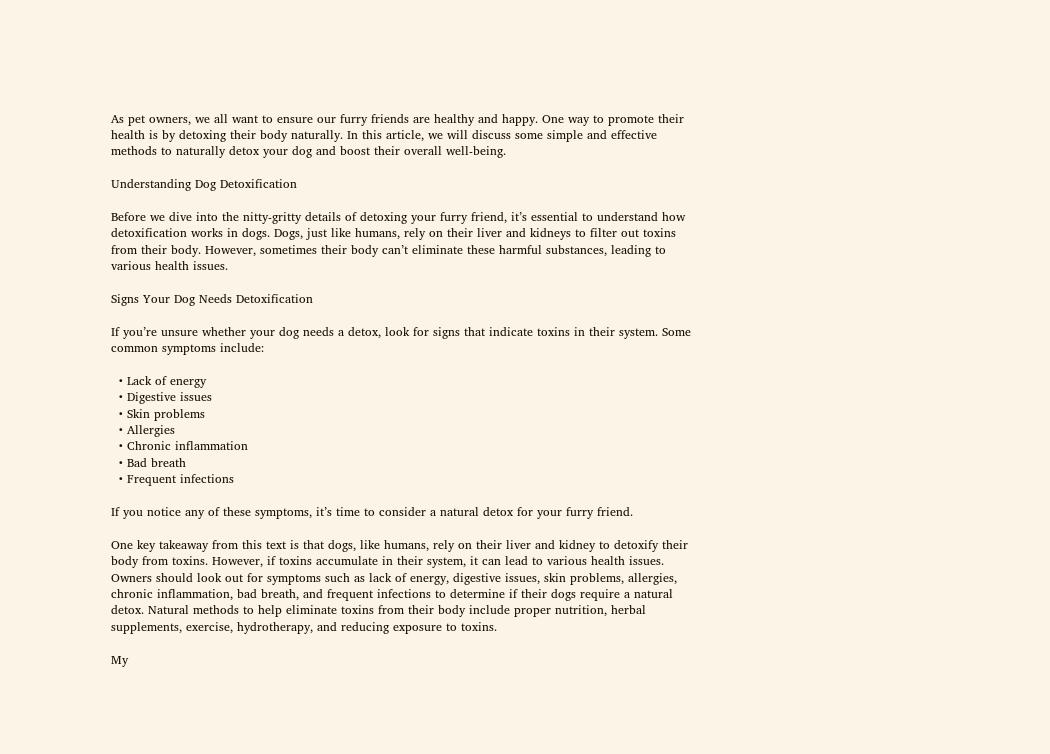As pet owners, we all want to ensure our furry friends are healthy and happy. One way to promote their health is by detoxing their body naturally. In this article, we will discuss some simple and effective methods to naturally detox your dog and boost their overall well-being.

Understanding Dog Detoxification

Before we dive into the nitty-gritty details of detoxing your furry friend, it’s essential to understand how detoxification works in dogs. Dogs, just like humans, rely on their liver and kidneys to filter out toxins from their body. However, sometimes their body can’t eliminate these harmful substances, leading to various health issues.

Signs Your Dog Needs Detoxification

If you’re unsure whether your dog needs a detox, look for signs that indicate toxins in their system. Some common symptoms include:

  • Lack of energy
  • Digestive issues
  • Skin problems
  • Allergies
  • Chronic inflammation
  • Bad breath
  • Frequent infections

If you notice any of these symptoms, it’s time to consider a natural detox for your furry friend.

One key takeaway from this text is that dogs, like humans, rely on their liver and kidney to detoxify their body from toxins. However, if toxins accumulate in their system, it can lead to various health issues. Owners should look out for symptoms such as lack of energy, digestive issues, skin problems, allergies, chronic inflammation, bad breath, and frequent infections to determine if their dogs require a natural detox. Natural methods to help eliminate toxins from their body include proper nutrition, herbal supplements, exercise, hydrotherapy, and reducing exposure to toxins.

My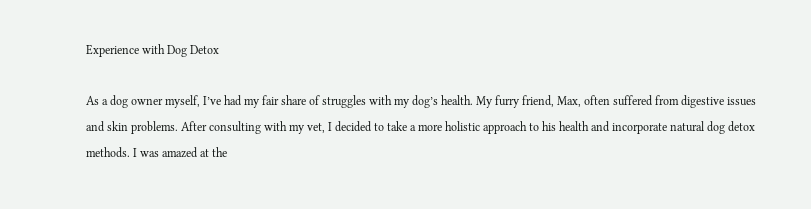Experience with Dog Detox

As a dog owner myself, I’ve had my fair share of struggles with my dog’s health. My furry friend, Max, often suffered from digestive issues and skin problems. After consulting with my vet, I decided to take a more holistic approach to his health and incorporate natural dog detox methods. I was amazed at the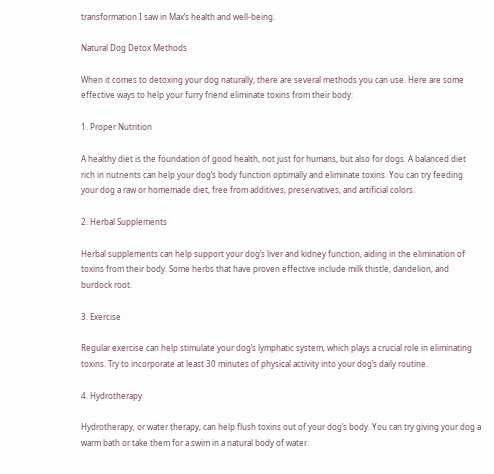transformation I saw in Max’s health and well-being.

Natural Dog Detox Methods

When it comes to detoxing your dog naturally, there are several methods you can use. Here are some effective ways to help your furry friend eliminate toxins from their body:

1. Proper Nutrition

A healthy diet is the foundation of good health, not just for humans, but also for dogs. A balanced diet rich in nutrients can help your dog’s body function optimally and eliminate toxins. You can try feeding your dog a raw or homemade diet, free from additives, preservatives, and artificial colors.

2. Herbal Supplements

Herbal supplements can help support your dog’s liver and kidney function, aiding in the elimination of toxins from their body. Some herbs that have proven effective include milk thistle, dandelion, and burdock root.

3. Exercise

Regular exercise can help stimulate your dog’s lymphatic system, which plays a crucial role in eliminating toxins. Try to incorporate at least 30 minutes of physical activity into your dog’s daily routine.

4. Hydrotherapy

Hydrotherapy, or water therapy, can help flush toxins out of your dog’s body. You can try giving your dog a warm bath or take them for a swim in a natural body of water.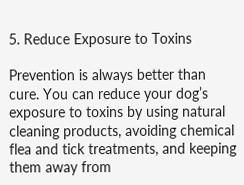5. Reduce Exposure to Toxins

Prevention is always better than cure. You can reduce your dog’s exposure to toxins by using natural cleaning products, avoiding chemical flea and tick treatments, and keeping them away from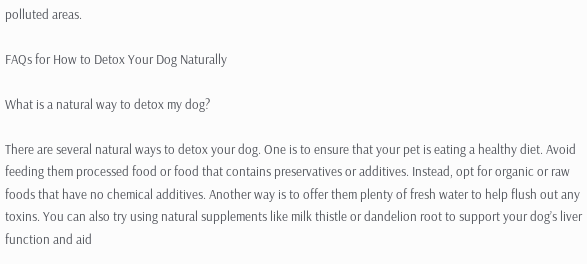polluted areas.

FAQs for How to Detox Your Dog Naturally

What is a natural way to detox my dog?

There are several natural ways to detox your dog. One is to ensure that your pet is eating a healthy diet. Avoid feeding them processed food or food that contains preservatives or additives. Instead, opt for organic or raw foods that have no chemical additives. Another way is to offer them plenty of fresh water to help flush out any toxins. You can also try using natural supplements like milk thistle or dandelion root to support your dog’s liver function and aid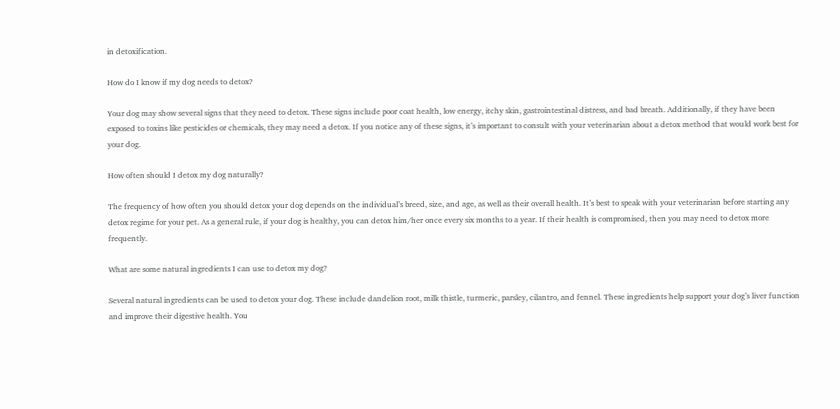in detoxification.

How do I know if my dog needs to detox?

Your dog may show several signs that they need to detox. These signs include poor coat health, low energy, itchy skin, gastrointestinal distress, and bad breath. Additionally, if they have been exposed to toxins like pesticides or chemicals, they may need a detox. If you notice any of these signs, it’s important to consult with your veterinarian about a detox method that would work best for your dog.

How often should I detox my dog naturally?

The frequency of how often you should detox your dog depends on the individual’s breed, size, and age, as well as their overall health. It’s best to speak with your veterinarian before starting any detox regime for your pet. As a general rule, if your dog is healthy, you can detox him/her once every six months to a year. If their health is compromised, then you may need to detox more frequently.

What are some natural ingredients I can use to detox my dog?

Several natural ingredients can be used to detox your dog. These include dandelion root, milk thistle, turmeric, parsley, cilantro, and fennel. These ingredients help support your dog’s liver function and improve their digestive health. You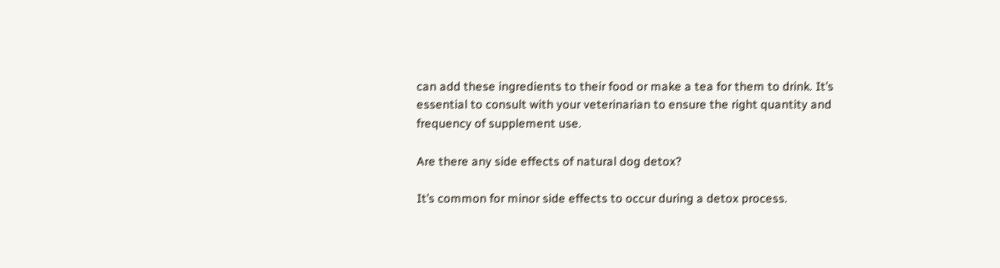can add these ingredients to their food or make a tea for them to drink. It’s essential to consult with your veterinarian to ensure the right quantity and frequency of supplement use.

Are there any side effects of natural dog detox?

It’s common for minor side effects to occur during a detox process.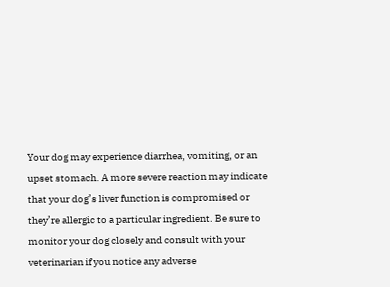Your dog may experience diarrhea, vomiting, or an upset stomach. A more severe reaction may indicate that your dog’s liver function is compromised or they’re allergic to a particular ingredient. Be sure to monitor your dog closely and consult with your veterinarian if you notice any adverse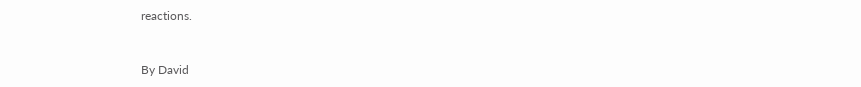reactions.


By David